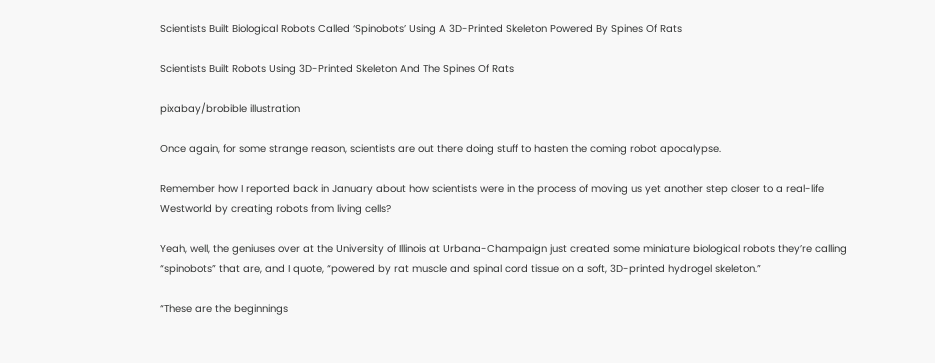Scientists Built Biological Robots Called ‘Spinobots’ Using A 3D-Printed Skeleton Powered By Spines Of Rats

Scientists Built Robots Using 3D-Printed Skeleton And The Spines Of Rats

pixabay/brobible illustration

Once again, for some strange reason, scientists are out there doing stuff to hasten the coming robot apocalypse.

Remember how I reported back in January about how scientists were in the process of moving us yet another step closer to a real-life Westworld by creating robots from living cells?

Yeah, well, the geniuses over at the University of Illinois at Urbana-Champaign just created some miniature biological robots they’re calling “spinobots” that are, and I quote, “powered by rat muscle and spinal cord tissue on a soft, 3D-printed hydrogel skeleton.”

“These are the beginnings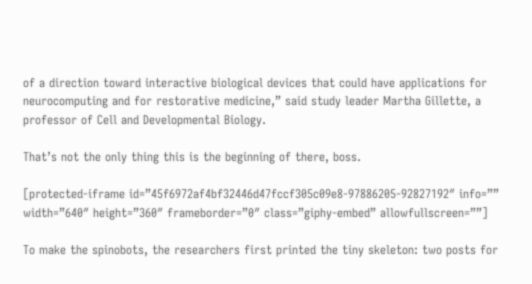of a direction toward interactive biological devices that could have applications for neurocomputing and for restorative medicine,” said study leader Martha Gillette, a professor of Cell and Developmental Biology.

That’s not the only thing this is the beginning of there, boss.

[protected-iframe id=”45f6972af4bf32446d47fccf305c09e8-97886205-92827192″ info=”” width=”640″ height=”360″ frameborder=”0″ class=”giphy-embed” allowfullscreen=””]

To make the spinobots, the researchers first printed the tiny skeleton: two posts for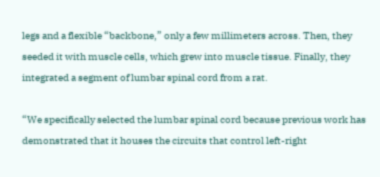legs and a flexible “backbone,” only a few millimeters across. Then, they seeded it with muscle cells, which grew into muscle tissue. Finally, they integrated a segment of lumbar spinal cord from a rat.

“We specifically selected the lumbar spinal cord because previous work has demonstrated that it houses the circuits that control left-right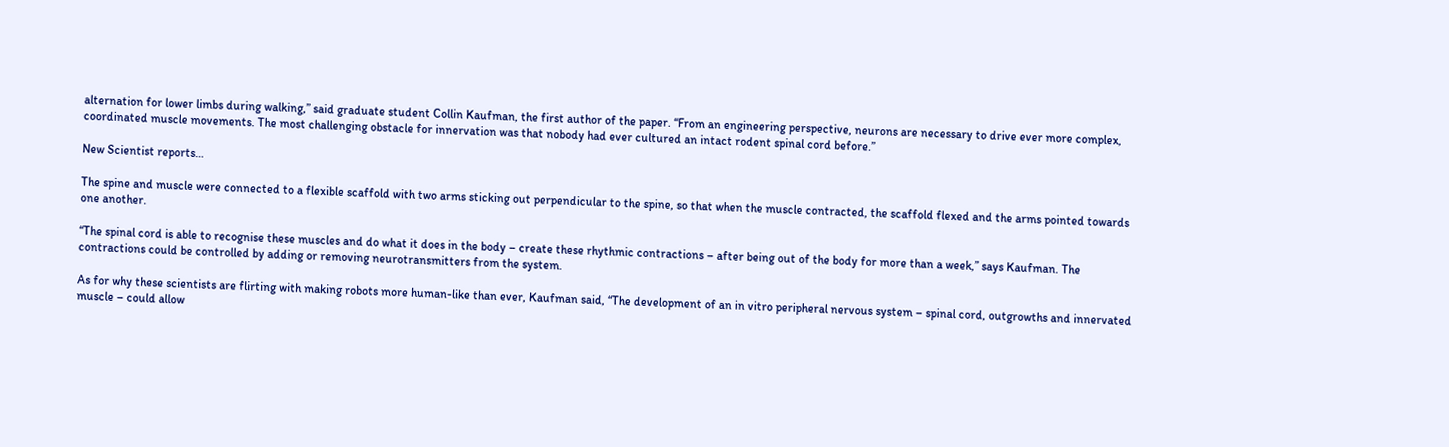alternation for lower limbs during walking,” said graduate student Collin Kaufman, the first author of the paper. “From an engineering perspective, neurons are necessary to drive ever more complex, coordinated muscle movements. The most challenging obstacle for innervation was that nobody had ever cultured an intact rodent spinal cord before.”

New Scientist reports…

The spine and muscle were connected to a flexible scaffold with two arms sticking out perpendicular to the spine, so that when the muscle contracted, the scaffold flexed and the arms pointed towards one another.

“The spinal cord is able to recognise these muscles and do what it does in the body – create these rhythmic contractions – after being out of the body for more than a week,” says Kaufman. The contractions could be controlled by adding or removing neurotransmitters from the system.

As for why these scientists are flirting with making robots more human-like than ever, Kaufman said, “The development of an in vitro peripheral nervous system – spinal cord, outgrowths and innervated muscle – could allow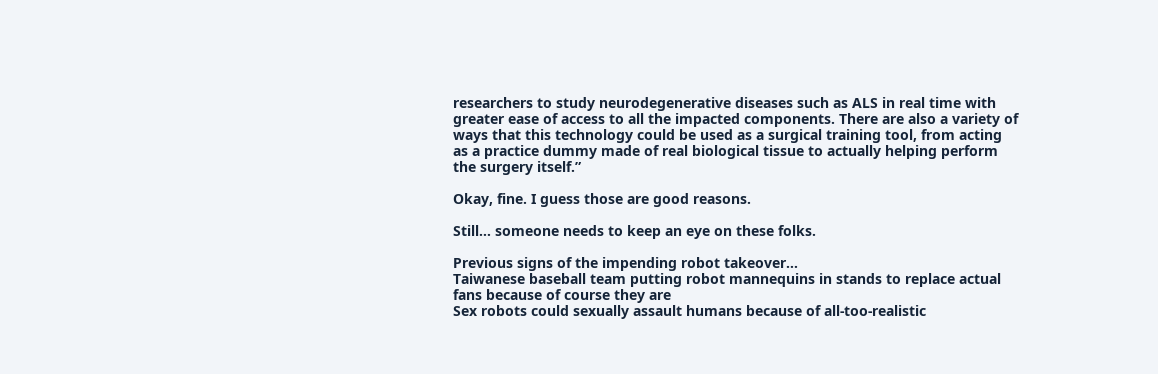researchers to study neurodegenerative diseases such as ALS in real time with greater ease of access to all the impacted components. There are also a variety of ways that this technology could be used as a surgical training tool, from acting as a practice dummy made of real biological tissue to actually helping perform the surgery itself.”

Okay, fine. I guess those are good reasons.

Still… someone needs to keep an eye on these folks.

Previous signs of the impending robot takeover…
Taiwanese baseball team putting robot mannequins in stands to replace actual fans because of course they are
Sex robots could sexually assault humans because of all-too-realistic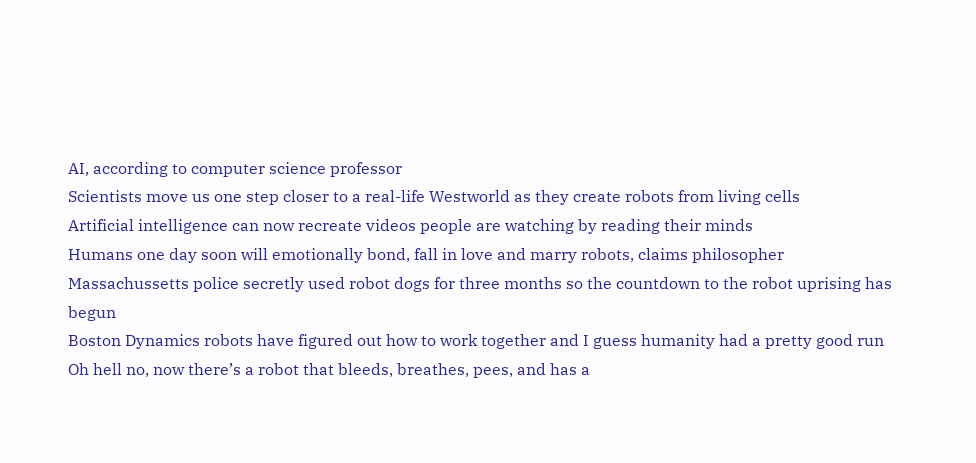AI, according to computer science professor
Scientists move us one step closer to a real-life Westworld as they create robots from living cells
Artificial intelligence can now recreate videos people are watching by reading their minds
Humans one day soon will emotionally bond, fall in love and marry robots, claims philosopher
Massachussetts police secretly used robot dogs for three months so the countdown to the robot uprising has begun
Boston Dynamics robots have figured out how to work together and I guess humanity had a pretty good run
Oh hell no, now there’s a robot that bleeds, breathes, pees, and has a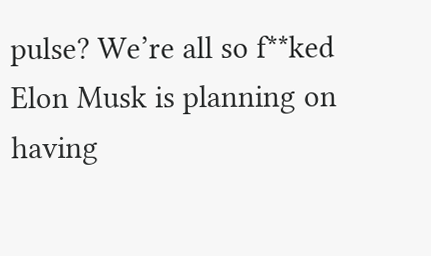pulse? We’re all so f**ked
Elon Musk is planning on having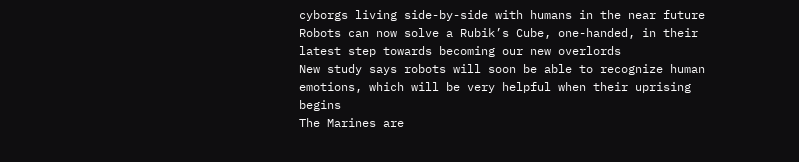cyborgs living side-by-side with humans in the near future
Robots can now solve a Rubik’s Cube, one-handed, in their latest step towards becoming our new overlords
New study says robots will soon be able to recognize human emotions, which will be very helpful when their uprising begins
The Marines are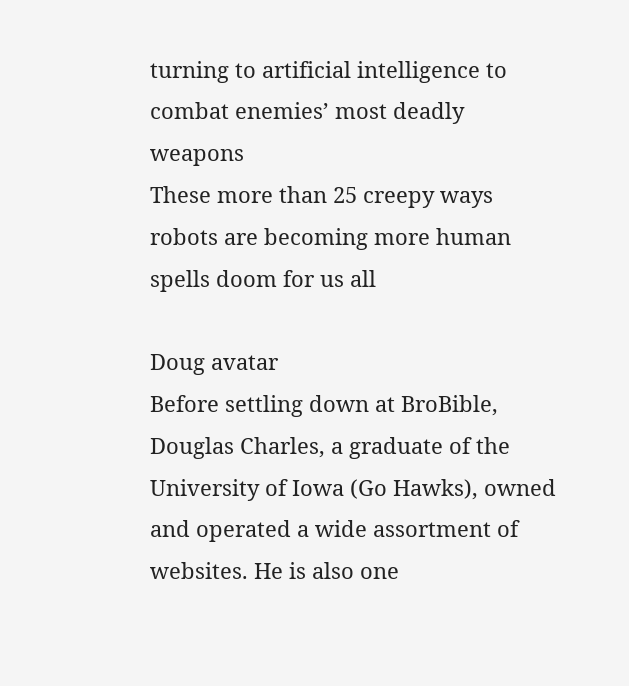turning to artificial intelligence to combat enemies’ most deadly weapons
These more than 25 creepy ways robots are becoming more human spells doom for us all

Doug avatar
Before settling down at BroBible, Douglas Charles, a graduate of the University of Iowa (Go Hawks), owned and operated a wide assortment of websites. He is also one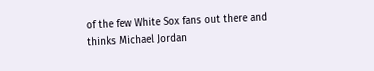of the few White Sox fans out there and thinks Michael Jordan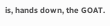is, hands down, the GOAT.